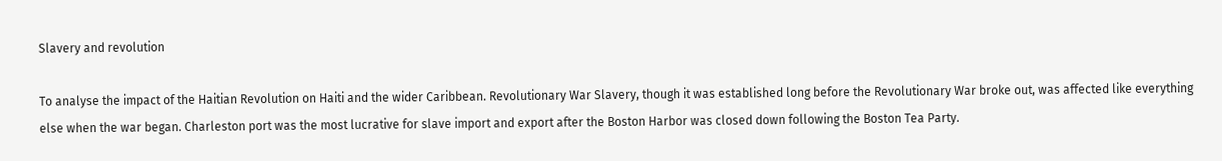Slavery and revolution

To analyse the impact of the Haitian Revolution on Haiti and the wider Caribbean. Revolutionary War Slavery, though it was established long before the Revolutionary War broke out, was affected like everything else when the war began. Charleston port was the most lucrative for slave import and export after the Boston Harbor was closed down following the Boston Tea Party.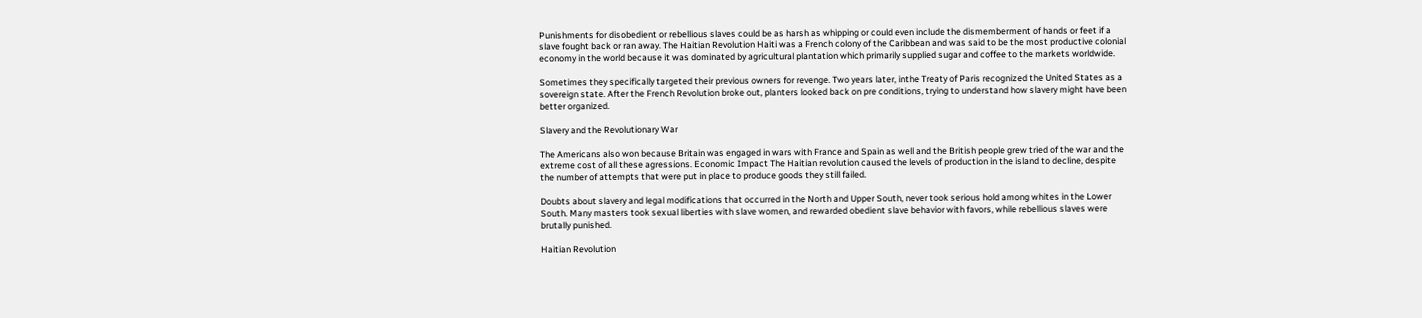Punishments for disobedient or rebellious slaves could be as harsh as whipping or could even include the dismemberment of hands or feet if a slave fought back or ran away. The Haitian Revolution Haiti was a French colony of the Caribbean and was said to be the most productive colonial economy in the world because it was dominated by agricultural plantation which primarily supplied sugar and coffee to the markets worldwide.

Sometimes they specifically targeted their previous owners for revenge. Two years later, inthe Treaty of Paris recognized the United States as a sovereign state. After the French Revolution broke out, planters looked back on pre conditions, trying to understand how slavery might have been better organized.

Slavery and the Revolutionary War

The Americans also won because Britain was engaged in wars with France and Spain as well and the British people grew tried of the war and the extreme cost of all these agressions. Economic Impact The Haitian revolution caused the levels of production in the island to decline, despite the number of attempts that were put in place to produce goods they still failed.

Doubts about slavery and legal modifications that occurred in the North and Upper South, never took serious hold among whites in the Lower South. Many masters took sexual liberties with slave women, and rewarded obedient slave behavior with favors, while rebellious slaves were brutally punished.

Haitian Revolution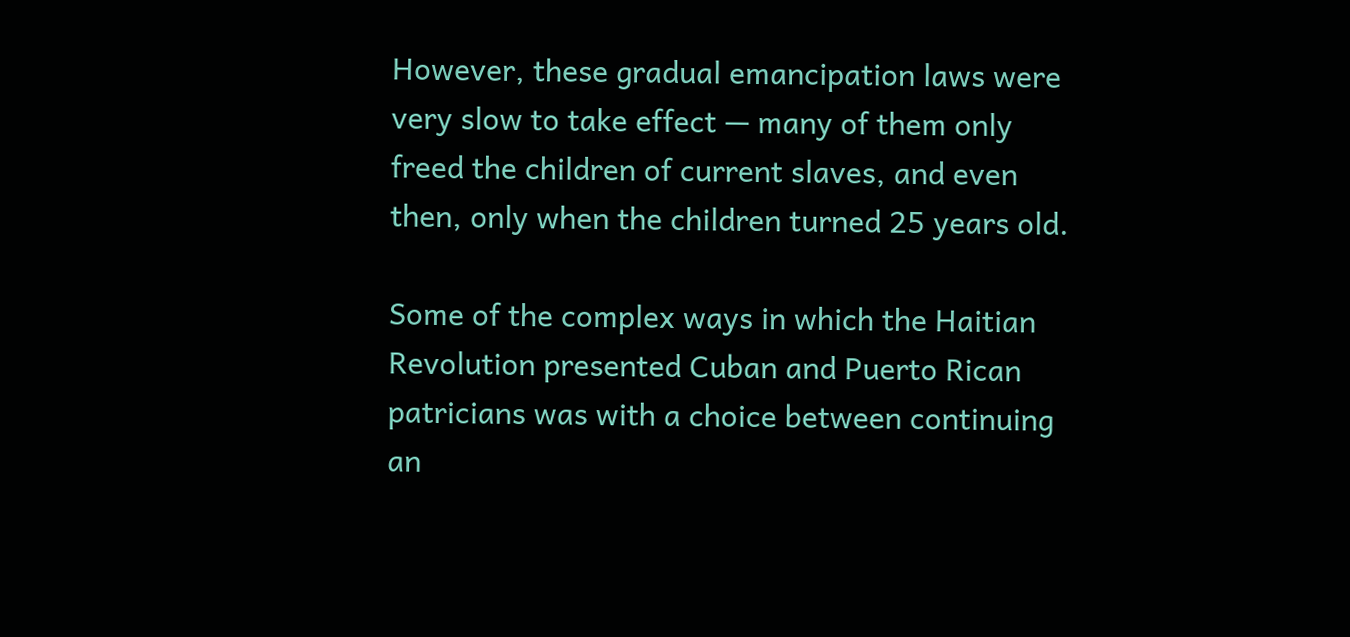However, these gradual emancipation laws were very slow to take effect — many of them only freed the children of current slaves, and even then, only when the children turned 25 years old.

Some of the complex ways in which the Haitian Revolution presented Cuban and Puerto Rican patricians was with a choice between continuing an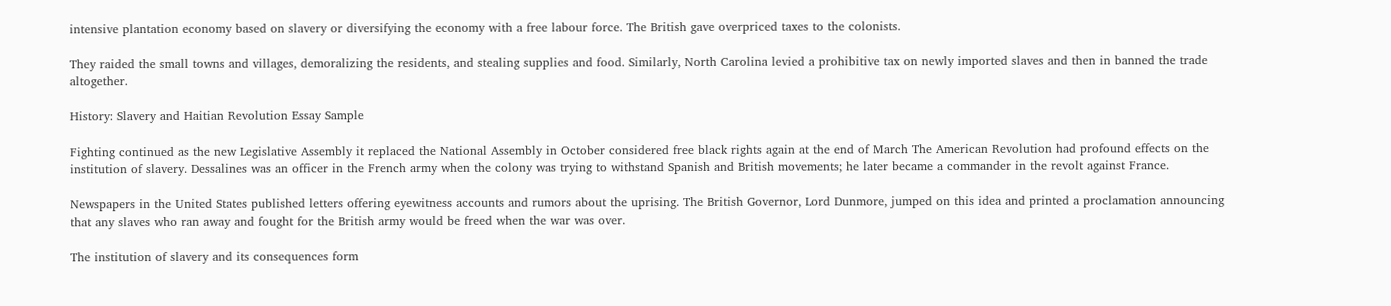intensive plantation economy based on slavery or diversifying the economy with a free labour force. The British gave overpriced taxes to the colonists.

They raided the small towns and villages, demoralizing the residents, and stealing supplies and food. Similarly, North Carolina levied a prohibitive tax on newly imported slaves and then in banned the trade altogether.

History: Slavery and Haitian Revolution Essay Sample

Fighting continued as the new Legislative Assembly it replaced the National Assembly in October considered free black rights again at the end of March The American Revolution had profound effects on the institution of slavery. Dessalines was an officer in the French army when the colony was trying to withstand Spanish and British movements; he later became a commander in the revolt against France.

Newspapers in the United States published letters offering eyewitness accounts and rumors about the uprising. The British Governor, Lord Dunmore, jumped on this idea and printed a proclamation announcing that any slaves who ran away and fought for the British army would be freed when the war was over.

The institution of slavery and its consequences form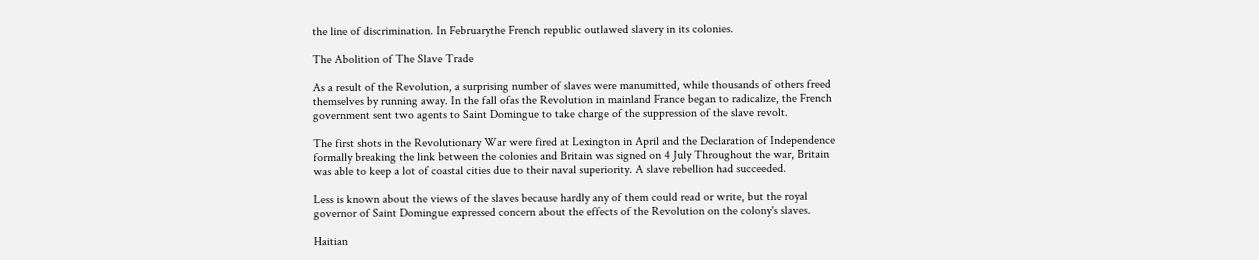the line of discrimination. In Februarythe French republic outlawed slavery in its colonies.

The Abolition of The Slave Trade

As a result of the Revolution, a surprising number of slaves were manumitted, while thousands of others freed themselves by running away. In the fall ofas the Revolution in mainland France began to radicalize, the French government sent two agents to Saint Domingue to take charge of the suppression of the slave revolt.

The first shots in the Revolutionary War were fired at Lexington in April and the Declaration of Independence formally breaking the link between the colonies and Britain was signed on 4 July Throughout the war, Britain was able to keep a lot of coastal cities due to their naval superiority. A slave rebellion had succeeded.

Less is known about the views of the slaves because hardly any of them could read or write, but the royal governor of Saint Domingue expressed concern about the effects of the Revolution on the colony's slaves.

Haitian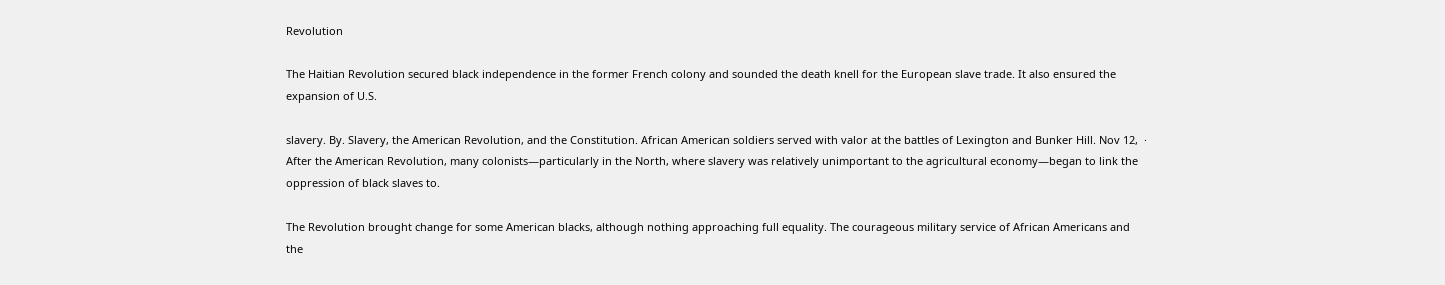Revolution

The Haitian Revolution secured black independence in the former French colony and sounded the death knell for the European slave trade. It also ensured the expansion of U.S.

slavery. By. Slavery, the American Revolution, and the Constitution. African American soldiers served with valor at the battles of Lexington and Bunker Hill. Nov 12,  · After the American Revolution, many colonists—particularly in the North, where slavery was relatively unimportant to the agricultural economy—began to link the oppression of black slaves to.

The Revolution brought change for some American blacks, although nothing approaching full equality. The courageous military service of African Americans and the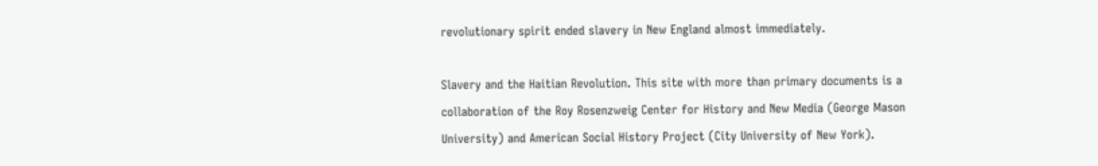revolutionary spirit ended slavery in New England almost immediately.

Slavery and the Haitian Revolution. This site with more than primary documents is a collaboration of the Roy Rosenzweig Center for History and New Media (George Mason University) and American Social History Project (City University of New York).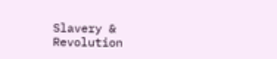Slavery & Revolution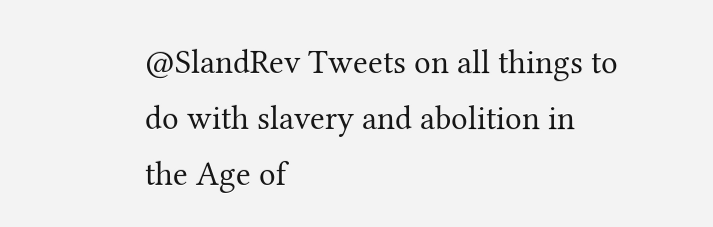@SlandRev Tweets on all things to do with slavery and abolition in the Age of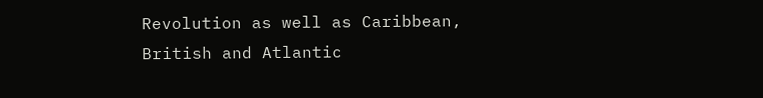Revolution as well as Caribbean, British and Atlantic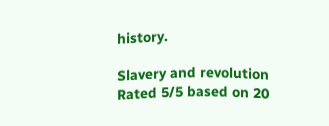history.

Slavery and revolution
Rated 5/5 based on 20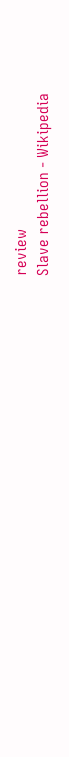review
Slave rebellion - Wikipedia